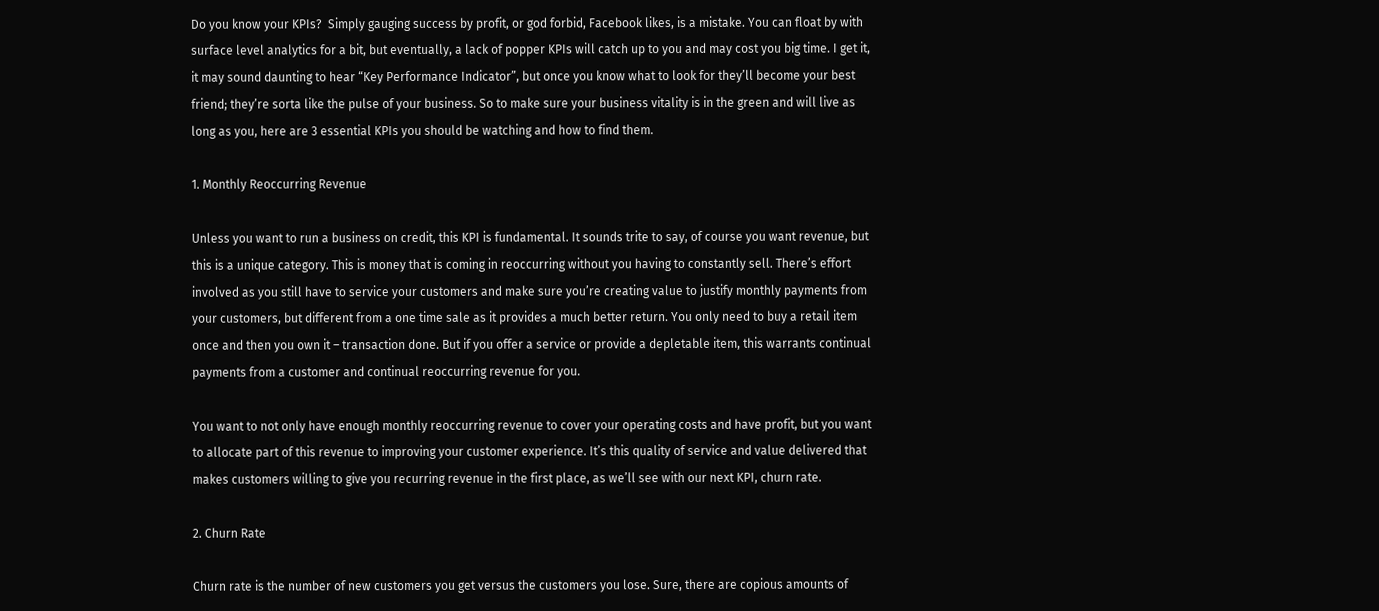Do you know your KPIs?  Simply gauging success by profit, or god forbid, Facebook likes, is a mistake. You can float by with surface level analytics for a bit, but eventually, a lack of popper KPIs will catch up to you and may cost you big time. I get it, it may sound daunting to hear “Key Performance Indicator”, but once you know what to look for they’ll become your best friend; they’re sorta like the pulse of your business. So to make sure your business vitality is in the green and will live as long as you, here are 3 essential KPIs you should be watching and how to find them.

1. Monthly Reoccurring Revenue

Unless you want to run a business on credit, this KPI is fundamental. It sounds trite to say, of course you want revenue, but this is a unique category. This is money that is coming in reoccurring without you having to constantly sell. There’s effort involved as you still have to service your customers and make sure you’re creating value to justify monthly payments from your customers, but different from a one time sale as it provides a much better return. You only need to buy a retail item once and then you own it – transaction done. But if you offer a service or provide a depletable item, this warrants continual payments from a customer and continual reoccurring revenue for you.

You want to not only have enough monthly reoccurring revenue to cover your operating costs and have profit, but you want to allocate part of this revenue to improving your customer experience. It’s this quality of service and value delivered that makes customers willing to give you recurring revenue in the first place, as we’ll see with our next KPI, churn rate.

2. Churn Rate

Churn rate is the number of new customers you get versus the customers you lose. Sure, there are copious amounts of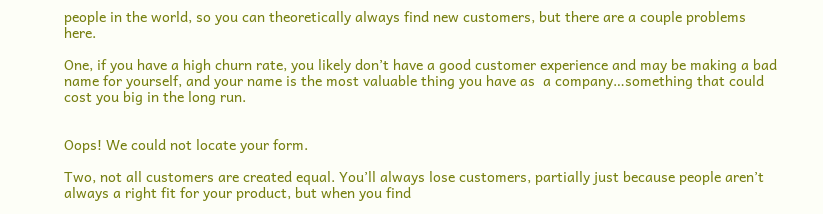people in the world, so you can theoretically always find new customers, but there are a couple problems here.

One, if you have a high churn rate, you likely don’t have a good customer experience and may be making a bad name for yourself, and your name is the most valuable thing you have as  a company…something that could cost you big in the long run.


Oops! We could not locate your form.

Two, not all customers are created equal. You’ll always lose customers, partially just because people aren’t always a right fit for your product, but when you find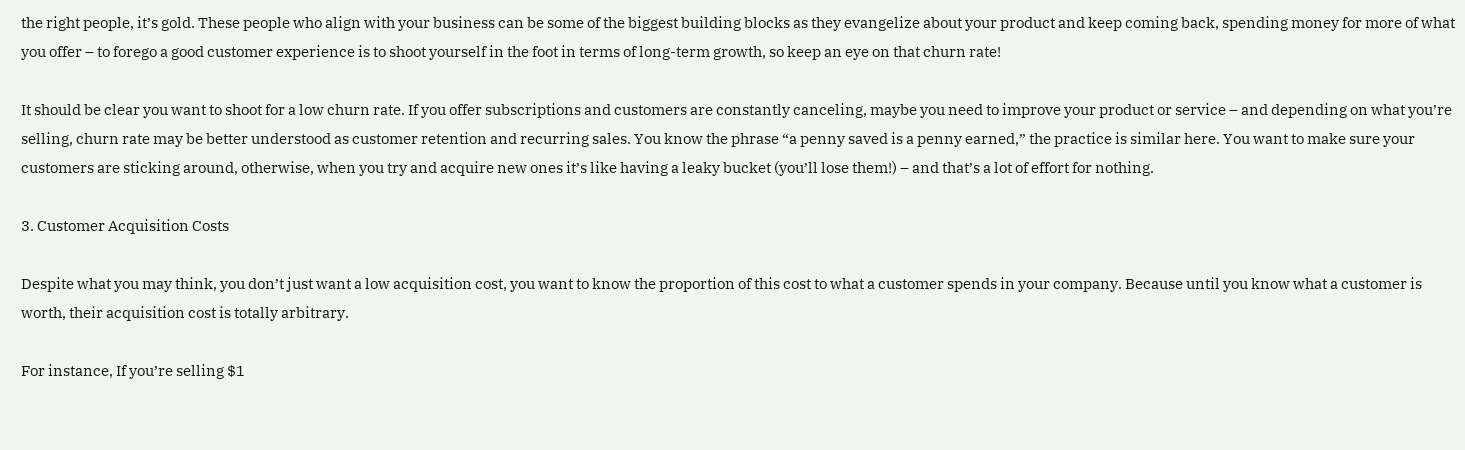the right people, it’s gold. These people who align with your business can be some of the biggest building blocks as they evangelize about your product and keep coming back, spending money for more of what you offer – to forego a good customer experience is to shoot yourself in the foot in terms of long-term growth, so keep an eye on that churn rate!

It should be clear you want to shoot for a low churn rate. If you offer subscriptions and customers are constantly canceling, maybe you need to improve your product or service – and depending on what you’re selling, churn rate may be better understood as customer retention and recurring sales. You know the phrase “a penny saved is a penny earned,” the practice is similar here. You want to make sure your customers are sticking around, otherwise, when you try and acquire new ones it’s like having a leaky bucket (you’ll lose them!) – and that’s a lot of effort for nothing.

3. Customer Acquisition Costs

Despite what you may think, you don’t just want a low acquisition cost, you want to know the proportion of this cost to what a customer spends in your company. Because until you know what a customer is worth, their acquisition cost is totally arbitrary.

For instance, If you’re selling $1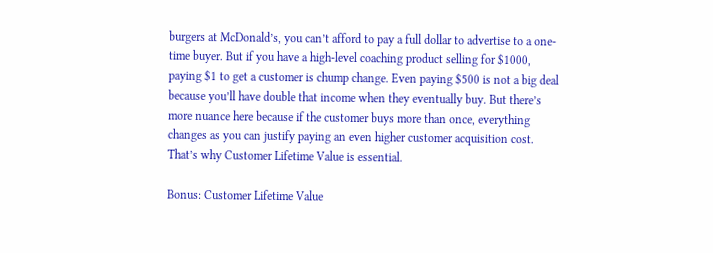burgers at McDonald’s, you can’t afford to pay a full dollar to advertise to a one-time buyer. But if you have a high-level coaching product selling for $1000, paying $1 to get a customer is chump change. Even paying $500 is not a big deal because you’ll have double that income when they eventually buy. But there’s more nuance here because if the customer buys more than once, everything changes as you can justify paying an even higher customer acquisition cost. That’s why Customer Lifetime Value is essential.

Bonus: Customer Lifetime Value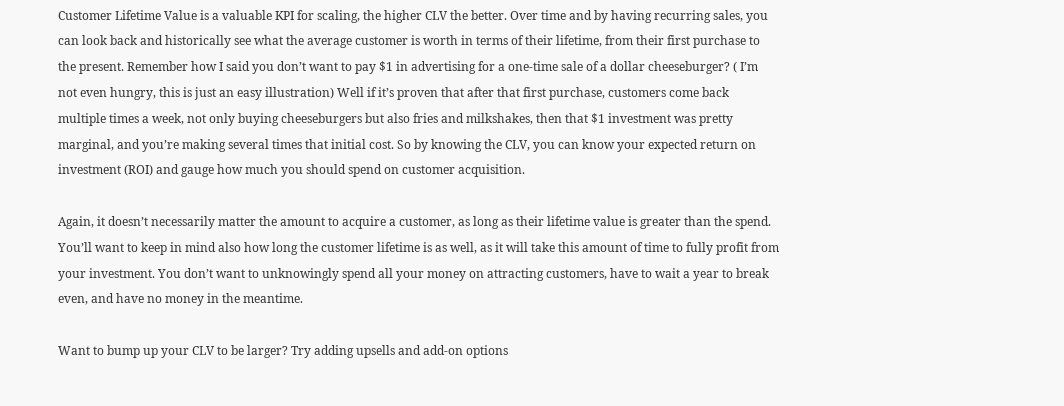Customer Lifetime Value is a valuable KPI for scaling, the higher CLV the better. Over time and by having recurring sales, you can look back and historically see what the average customer is worth in terms of their lifetime, from their first purchase to the present. Remember how I said you don’t want to pay $1 in advertising for a one-time sale of a dollar cheeseburger? ( I’m not even hungry, this is just an easy illustration) Well if it’s proven that after that first purchase, customers come back multiple times a week, not only buying cheeseburgers but also fries and milkshakes, then that $1 investment was pretty marginal, and you’re making several times that initial cost. So by knowing the CLV, you can know your expected return on investment (ROI) and gauge how much you should spend on customer acquisition.

Again, it doesn’t necessarily matter the amount to acquire a customer, as long as their lifetime value is greater than the spend. You’ll want to keep in mind also how long the customer lifetime is as well, as it will take this amount of time to fully profit from your investment. You don’t want to unknowingly spend all your money on attracting customers, have to wait a year to break even, and have no money in the meantime.

Want to bump up your CLV to be larger? Try adding upsells and add-on options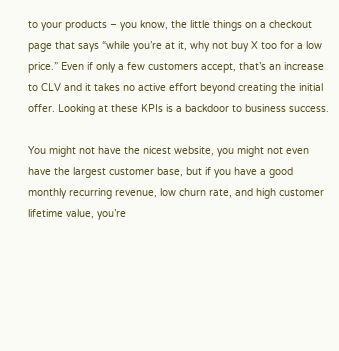to your products – you know, the little things on a checkout page that says “while you’re at it, why not buy X too for a low price.” Even if only a few customers accept, that’s an increase to CLV and it takes no active effort beyond creating the initial offer. Looking at these KPIs is a backdoor to business success.

You might not have the nicest website, you might not even have the largest customer base, but if you have a good monthly recurring revenue, low churn rate, and high customer lifetime value, you’re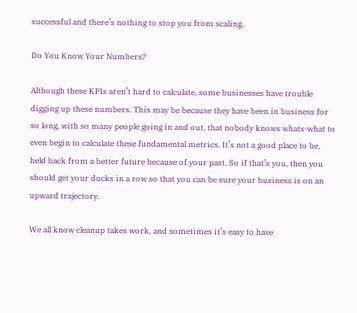successful and there’s nothing to stop you from scaling.

Do You Know Your Numbers?

Although these KPIs aren’t hard to calculate, some businesses have trouble digging up these numbers. This may be because they have been in business for so long, with so many people going in and out, that nobody knows whats-what to even begin to calculate these fundamental metrics. It’s not a good place to be, held back from a better future because of your past. So if that’s you, then you should get your ducks in a row so that you can be sure your business is on an upward trajectory.

We all know cleanup takes work, and sometimes it’s easy to have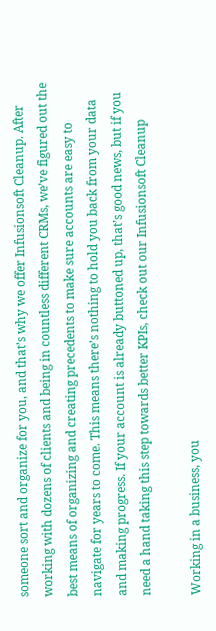someone sort and organize for you, and that’s why we offer Infusionsoft Cleanup. After working with dozens of clients and being in countless different CRMs, we’ve figured out the best means of organizing and creating precedents to make sure accounts are easy to navigate for years to come. This means there’s nothing to hold you back from your data and making progress. If your account is already buttoned up, that’s good news, but if you need a hand taking this step towards better KPIs, check out our Infusionsoft Cleanup

Working in a business, you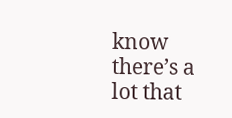know there’s a lot that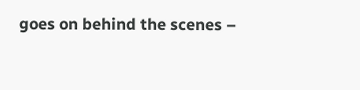goes on behind the scenes –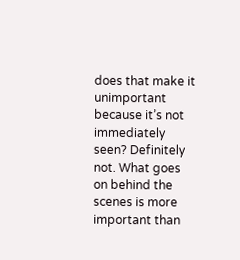does that make it unimportant because it’s not immediately seen? Definitely not. What goes on behind the scenes is more important than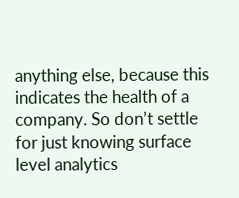anything else, because this indicates the health of a company. So don’t settle for just knowing surface level analytics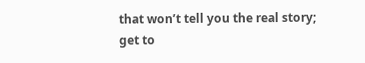that won’t tell you the real story; get to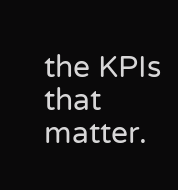the KPIs that matter.